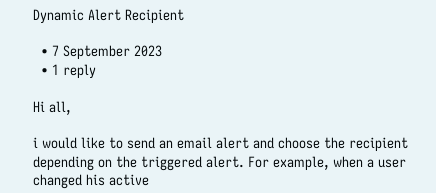Dynamic Alert Recipient

  • 7 September 2023
  • 1 reply

Hi all,

i would like to send an email alert and choose the recipient depending on the triggered alert. For example, when a user changed his active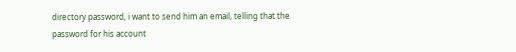directory password, i want to send him an email, telling that the password for his account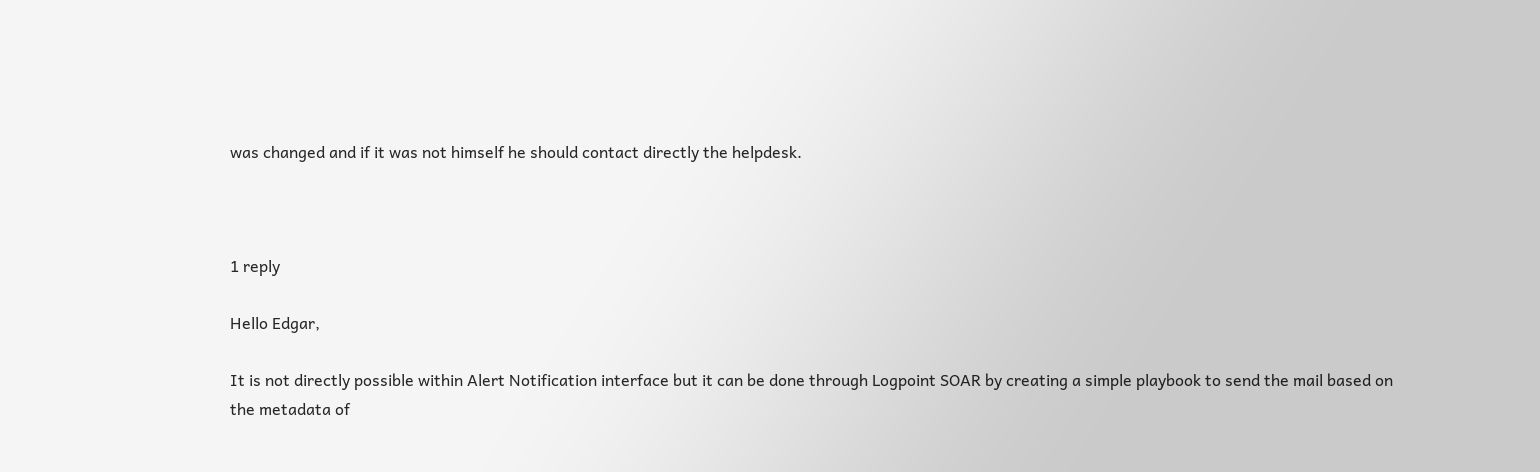was changed and if it was not himself he should contact directly the helpdesk.



1 reply

Hello Edgar,

It is not directly possible within Alert Notification interface but it can be done through Logpoint SOAR by creating a simple playbook to send the mail based on the metadata of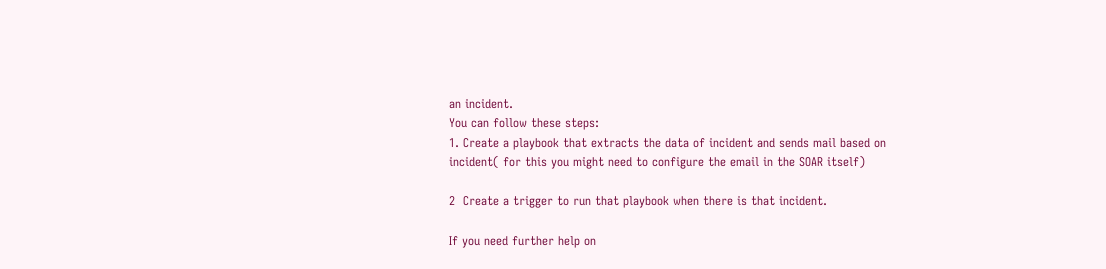an incident.
You can follow these steps:
1. Create a playbook that extracts the data of incident and sends mail based on incident( for this you might need to configure the email in the SOAR itself)

2  Create a trigger to run that playbook when there is that incident.

If you need further help on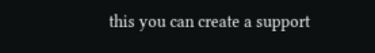this you can create a support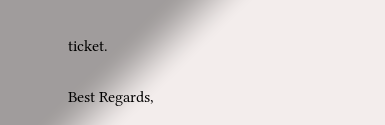ticket.

Best Regards,